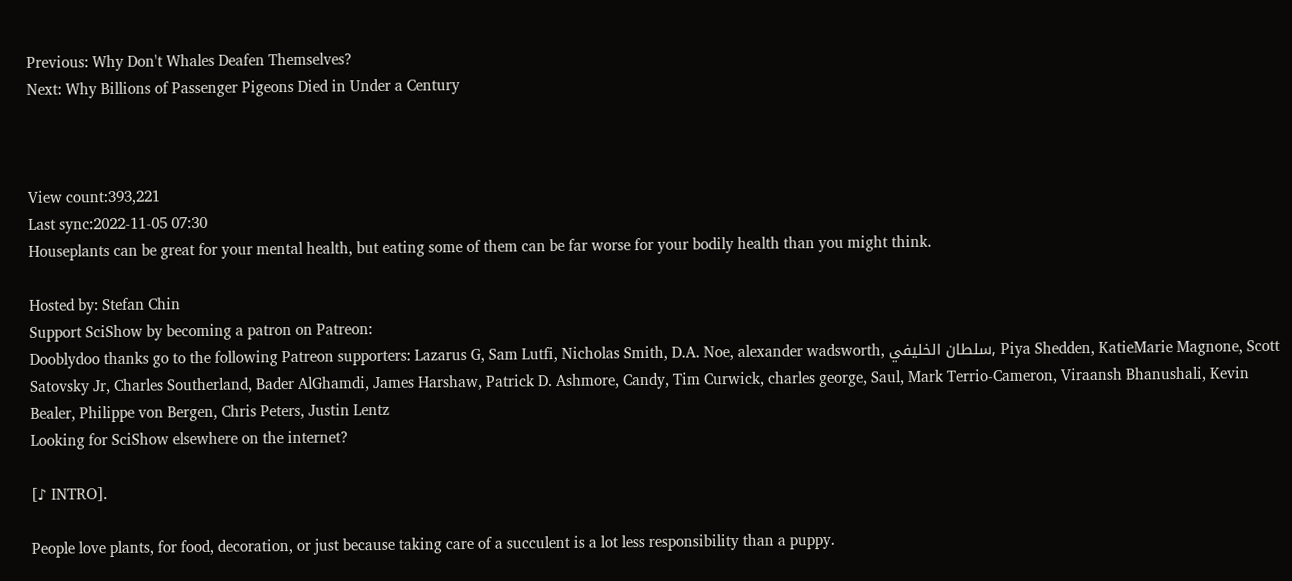Previous: Why Don't Whales Deafen Themselves?
Next: Why Billions of Passenger Pigeons Died in Under a Century



View count:393,221
Last sync:2022-11-05 07:30
Houseplants can be great for your mental health, but eating some of them can be far worse for your bodily health than you might think.

Hosted by: Stefan Chin
Support SciShow by becoming a patron on Patreon:
Dooblydoo thanks go to the following Patreon supporters: Lazarus G, Sam Lutfi, Nicholas Smith, D.A. Noe, alexander wadsworth, سلطان الخليفي, Piya Shedden, KatieMarie Magnone, Scott Satovsky Jr, Charles Southerland, Bader AlGhamdi, James Harshaw, Patrick D. Ashmore, Candy, Tim Curwick, charles george, Saul, Mark Terrio-Cameron, Viraansh Bhanushali, Kevin Bealer, Philippe von Bergen, Chris Peters, Justin Lentz
Looking for SciShow elsewhere on the internet?

[♪ INTRO].

People love plants, for food, decoration, or just because taking care of a succulent is a lot less responsibility than a puppy.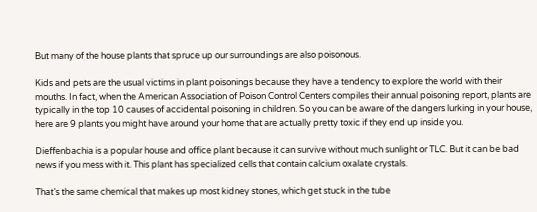But many of the house plants that spruce up our surroundings are also poisonous.

Kids and pets are the usual victims in plant poisonings because they have a tendency to explore the world with their mouths. In fact, when the American Association of Poison Control Centers compiles their annual poisoning report, plants are typically in the top 10 causes of accidental poisoning in children. So you can be aware of the dangers lurking in your house, here are 9 plants you might have around your home that are actually pretty toxic if they end up inside you.

Dieffenbachia is a popular house and office plant because it can survive without much sunlight or TLC. But it can be bad news if you mess with it. This plant has specialized cells that contain calcium oxalate crystals.

That’s the same chemical that makes up most kidney stones, which get stuck in the tube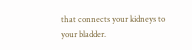that connects your kidneys to your bladder.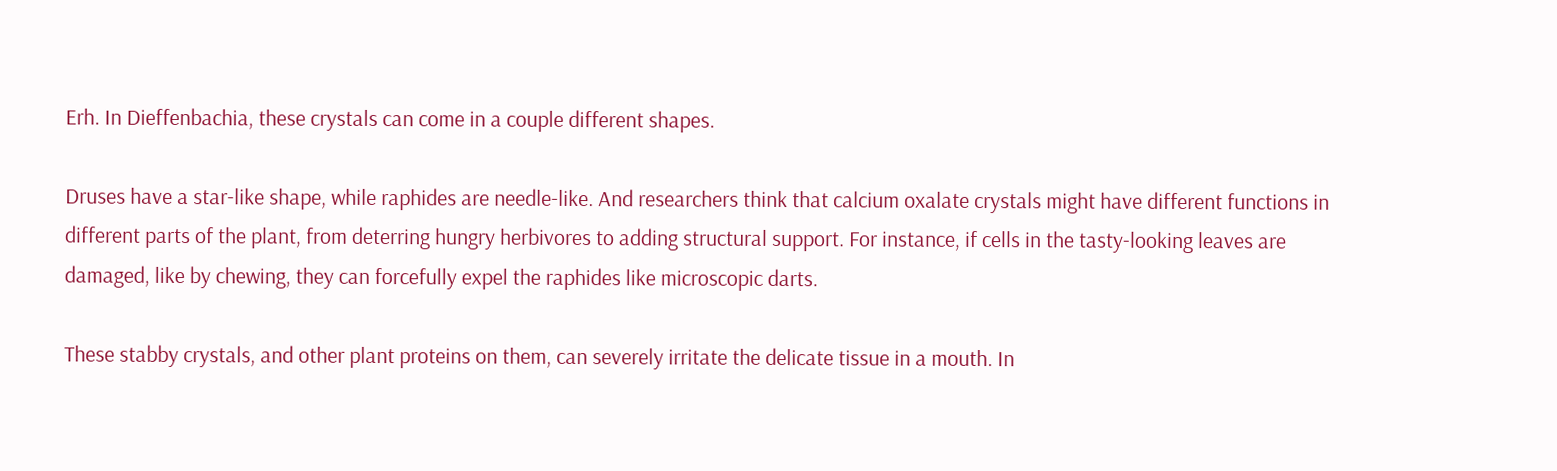Erh. In Dieffenbachia, these crystals can come in a couple different shapes.

Druses have a star-like shape, while raphides are needle-like. And researchers think that calcium oxalate crystals might have different functions in different parts of the plant, from deterring hungry herbivores to adding structural support. For instance, if cells in the tasty-looking leaves are damaged, like by chewing, they can forcefully expel the raphides like microscopic darts.

These stabby crystals, and other plant proteins on them, can severely irritate the delicate tissue in a mouth. In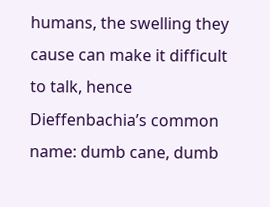humans, the swelling they cause can make it difficult to talk, hence Dieffenbachia’s common name: dumb cane, dumb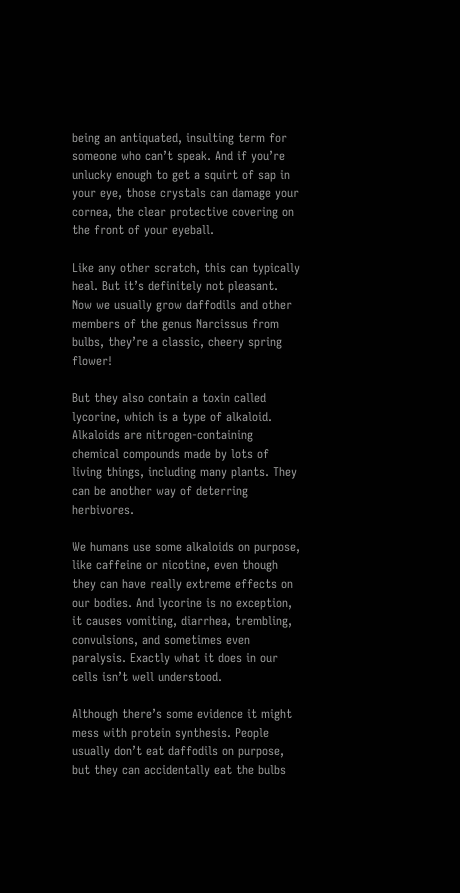being an antiquated, insulting term for someone who can’t speak. And if you’re unlucky enough to get a squirt of sap in your eye, those crystals can damage your cornea, the clear protective covering on the front of your eyeball.

Like any other scratch, this can typically heal. But it’s definitely not pleasant. Now we usually grow daffodils and other members of the genus Narcissus from bulbs, they’re a classic, cheery spring flower!

But they also contain a toxin called lycorine, which is a type of alkaloid. Alkaloids are nitrogen-containing chemical compounds made by lots of living things, including many plants. They can be another way of deterring herbivores.

We humans use some alkaloids on purpose, like caffeine or nicotine, even though they can have really extreme effects on our bodies. And lycorine is no exception, it causes vomiting, diarrhea, trembling, convulsions, and sometimes even paralysis. Exactly what it does in our cells isn’t well understood.

Although there’s some evidence it might mess with protein synthesis. People usually don’t eat daffodils on purpose, but they can accidentally eat the bulbs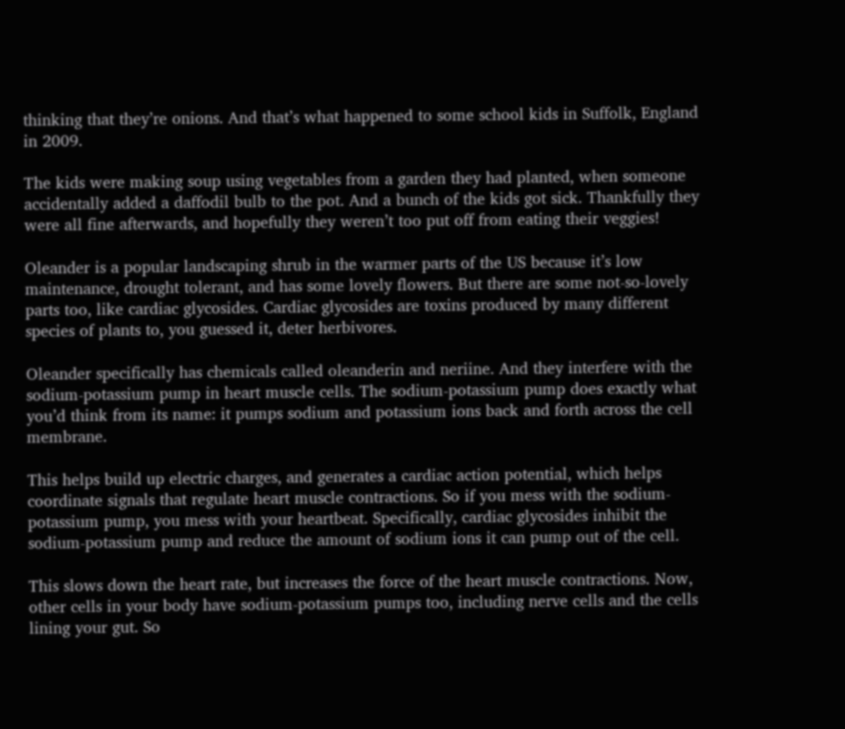thinking that they’re onions. And that’s what happened to some school kids in Suffolk, England in 2009.

The kids were making soup using vegetables from a garden they had planted, when someone accidentally added a daffodil bulb to the pot. And a bunch of the kids got sick. Thankfully they were all fine afterwards, and hopefully they weren’t too put off from eating their veggies!

Oleander is a popular landscaping shrub in the warmer parts of the US because it’s low maintenance, drought tolerant, and has some lovely flowers. But there are some not-so-lovely parts too, like cardiac glycosides. Cardiac glycosides are toxins produced by many different species of plants to, you guessed it, deter herbivores.

Oleander specifically has chemicals called oleanderin and neriine. And they interfere with the sodium-potassium pump in heart muscle cells. The sodium-potassium pump does exactly what you’d think from its name: it pumps sodium and potassium ions back and forth across the cell membrane.

This helps build up electric charges, and generates a cardiac action potential, which helps coordinate signals that regulate heart muscle contractions. So if you mess with the sodium-potassium pump, you mess with your heartbeat. Specifically, cardiac glycosides inhibit the sodium-potassium pump and reduce the amount of sodium ions it can pump out of the cell.

This slows down the heart rate, but increases the force of the heart muscle contractions. Now, other cells in your body have sodium-potassium pumps too, including nerve cells and the cells lining your gut. So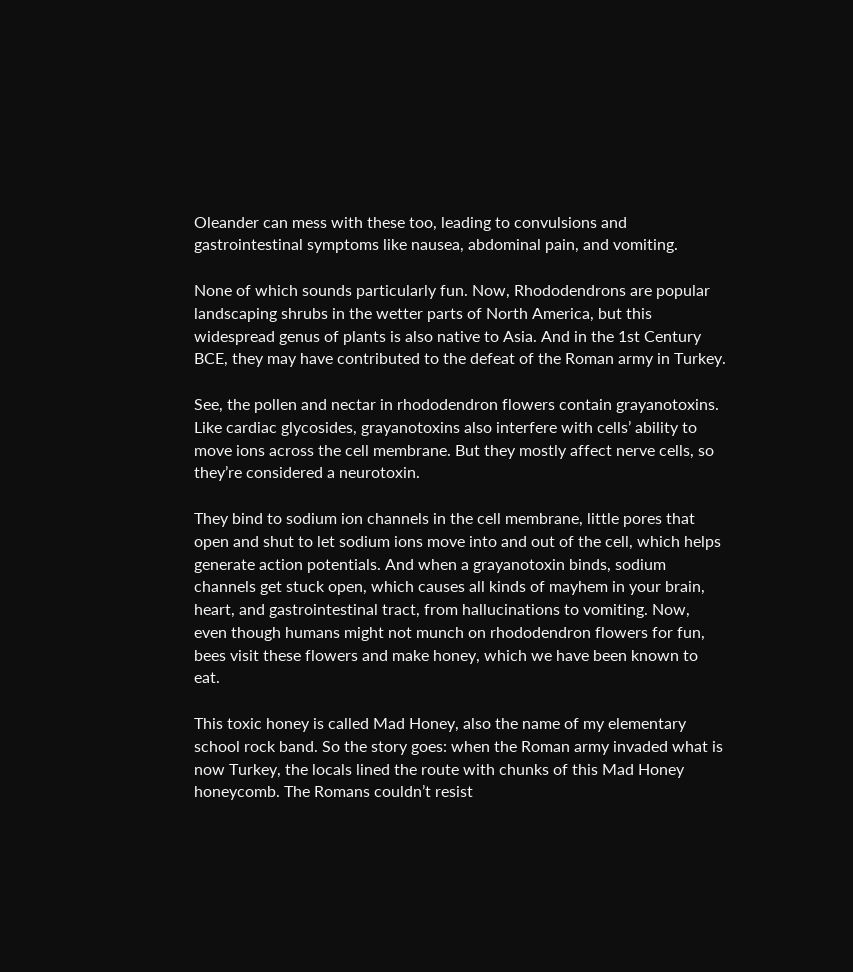Oleander can mess with these too, leading to convulsions and gastrointestinal symptoms like nausea, abdominal pain, and vomiting.

None of which sounds particularly fun. Now, Rhododendrons are popular landscaping shrubs in the wetter parts of North America, but this widespread genus of plants is also native to Asia. And in the 1st Century BCE, they may have contributed to the defeat of the Roman army in Turkey.

See, the pollen and nectar in rhododendron flowers contain grayanotoxins. Like cardiac glycosides, grayanotoxins also interfere with cells’ ability to move ions across the cell membrane. But they mostly affect nerve cells, so they’re considered a neurotoxin.

They bind to sodium ion channels in the cell membrane, little pores that open and shut to let sodium ions move into and out of the cell, which helps generate action potentials. And when a grayanotoxin binds, sodium channels get stuck open, which causes all kinds of mayhem in your brain, heart, and gastrointestinal tract, from hallucinations to vomiting. Now, even though humans might not munch on rhododendron flowers for fun, bees visit these flowers and make honey, which we have been known to eat.

This toxic honey is called Mad Honey, also the name of my elementary school rock band. So the story goes: when the Roman army invaded what is now Turkey, the locals lined the route with chunks of this Mad Honey honeycomb. The Romans couldn’t resist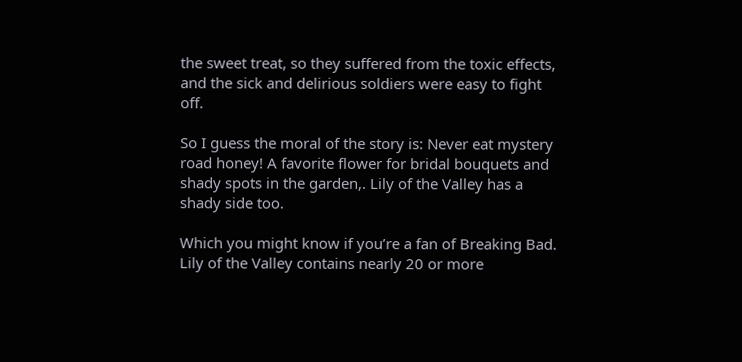the sweet treat, so they suffered from the toxic effects, and the sick and delirious soldiers were easy to fight off.

So I guess the moral of the story is: Never eat mystery road honey! A favorite flower for bridal bouquets and shady spots in the garden,. Lily of the Valley has a shady side too.

Which you might know if you’re a fan of Breaking Bad. Lily of the Valley contains nearly 20 or more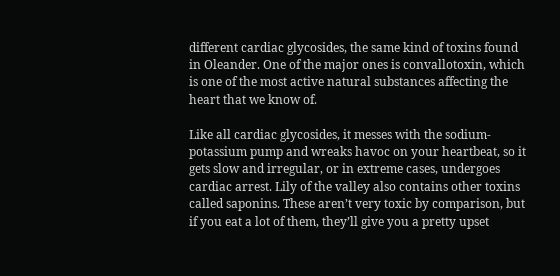different cardiac glycosides, the same kind of toxins found in Oleander. One of the major ones is convallotoxin, which is one of the most active natural substances affecting the heart that we know of.

Like all cardiac glycosides, it messes with the sodium-potassium pump and wreaks havoc on your heartbeat, so it gets slow and irregular, or in extreme cases, undergoes cardiac arrest. Lily of the valley also contains other toxins called saponins. These aren’t very toxic by comparison, but if you eat a lot of them, they’ll give you a pretty upset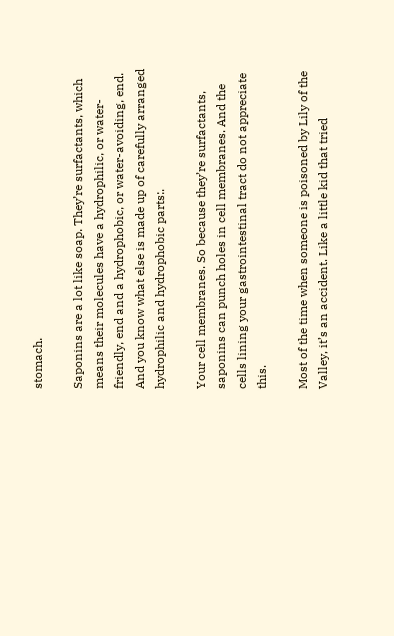stomach.

Saponins are a lot like soap. They’re surfactants, which means their molecules have a hydrophilic, or water-friendly, end and a hydrophobic, or water-avoiding, end. And you know what else is made up of carefully arranged hydrophilic and hydrophobic parts:.

Your cell membranes. So because they’re surfactants, saponins can punch holes in cell membranes. And the cells lining your gastrointestinal tract do not appreciate this.

Most of the time when someone is poisoned by Lily of the Valley, it’s an accident. Like a little kid that tried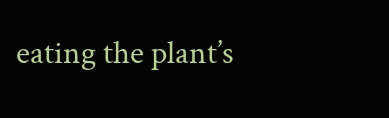eating the plant’s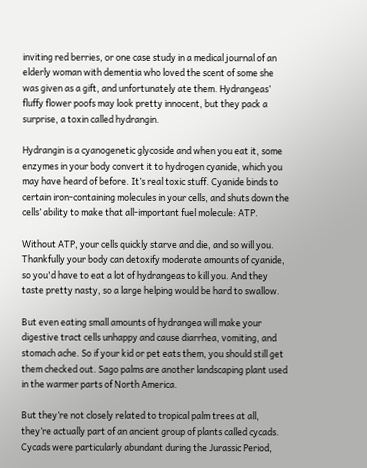inviting red berries, or one case study in a medical journal of an elderly woman with dementia who loved the scent of some she was given as a gift, and unfortunately ate them. Hydrangeas’ fluffy flower poofs may look pretty innocent, but they pack a surprise, a toxin called hydrangin.

Hydrangin is a cyanogenetic glycoside and when you eat it, some enzymes in your body convert it to hydrogen cyanide, which you may have heard of before. It’s real toxic stuff. Cyanide binds to certain iron-containing molecules in your cells, and shuts down the cells’ ability to make that all-important fuel molecule: ATP.

Without ATP, your cells quickly starve and die, and so will you. Thankfully your body can detoxify moderate amounts of cyanide, so you'd have to eat a lot of hydrangeas to kill you. And they taste pretty nasty, so a large helping would be hard to swallow.

But even eating small amounts of hydrangea will make your digestive tract cells unhappy and cause diarrhea, vomiting, and stomach ache. So if your kid or pet eats them, you should still get them checked out. Sago palms are another landscaping plant used in the warmer parts of North America.

But they’re not closely related to tropical palm trees at all, they’re actually part of an ancient group of plants called cycads. Cycads were particularly abundant during the Jurassic Period,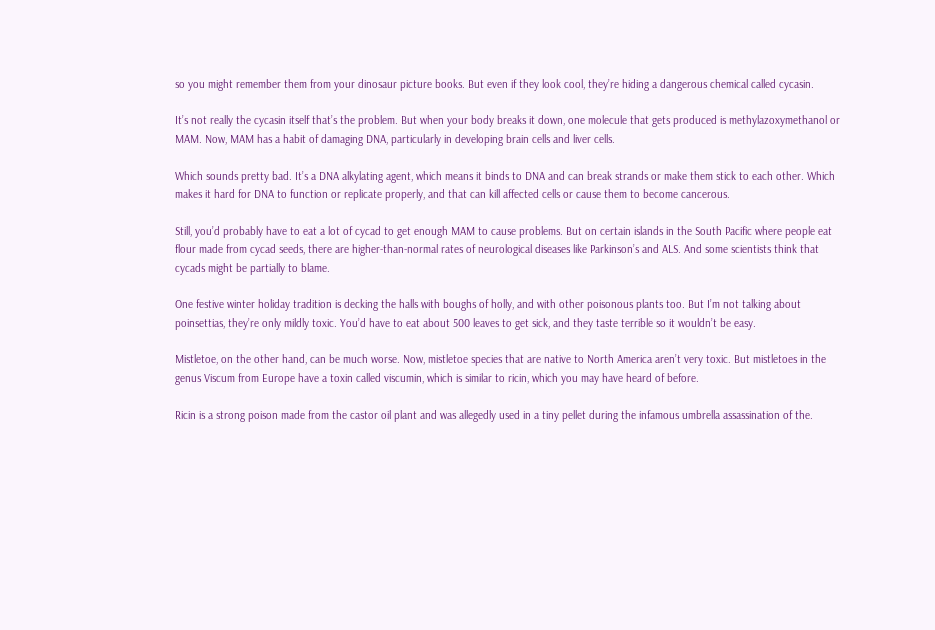so you might remember them from your dinosaur picture books. But even if they look cool, they’re hiding a dangerous chemical called cycasin.

It’s not really the cycasin itself that’s the problem. But when your body breaks it down, one molecule that gets produced is methylazoxymethanol or MAM. Now, MAM has a habit of damaging DNA, particularly in developing brain cells and liver cells.

Which sounds pretty bad. It’s a DNA alkylating agent, which means it binds to DNA and can break strands or make them stick to each other. Which makes it hard for DNA to function or replicate properly, and that can kill affected cells or cause them to become cancerous.

Still, you’d probably have to eat a lot of cycad to get enough MAM to cause problems. But on certain islands in the South Pacific where people eat flour made from cycad seeds, there are higher-than-normal rates of neurological diseases like Parkinson’s and ALS. And some scientists think that cycads might be partially to blame.

One festive winter holiday tradition is decking the halls with boughs of holly, and with other poisonous plants too. But I’m not talking about poinsettias, they’re only mildly toxic. You’d have to eat about 500 leaves to get sick, and they taste terrible so it wouldn’t be easy.

Mistletoe, on the other hand, can be much worse. Now, mistletoe species that are native to North America aren’t very toxic. But mistletoes in the genus Viscum from Europe have a toxin called viscumin, which is similar to ricin, which you may have heard of before.

Ricin is a strong poison made from the castor oil plant and was allegedly used in a tiny pellet during the infamous umbrella assassination of the.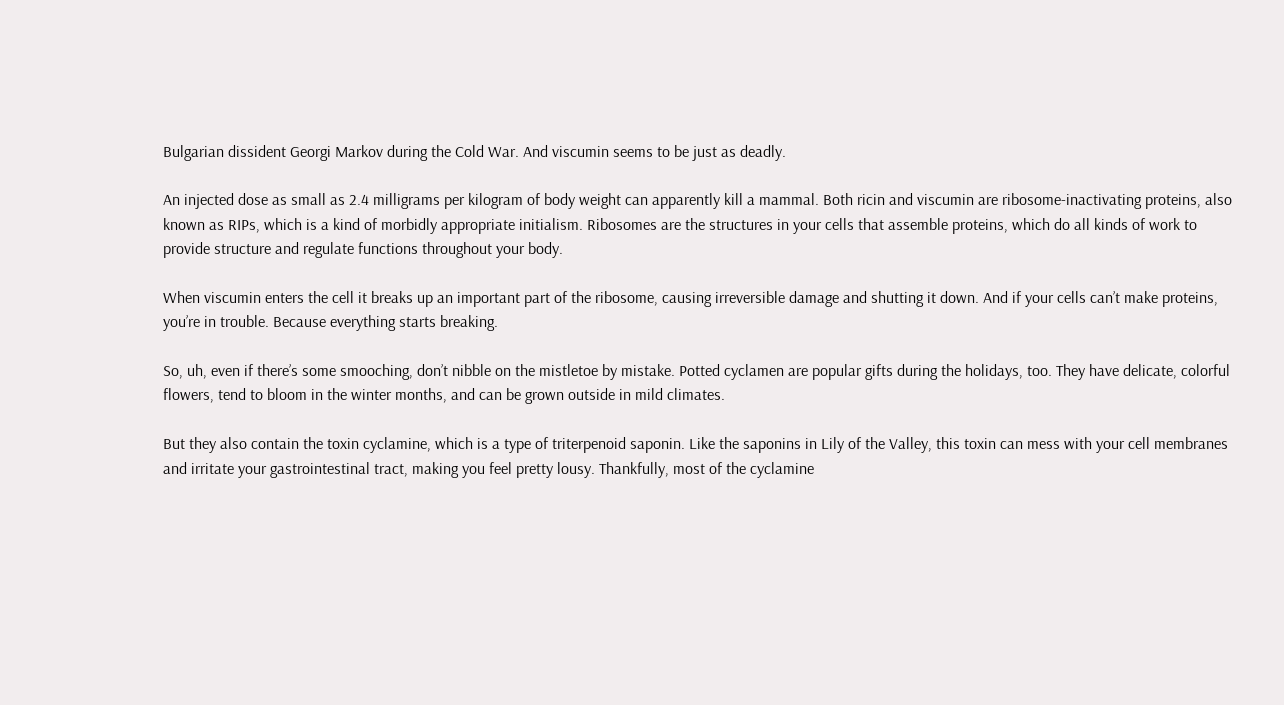Bulgarian dissident Georgi Markov during the Cold War. And viscumin seems to be just as deadly.

An injected dose as small as 2.4 milligrams per kilogram of body weight can apparently kill a mammal. Both ricin and viscumin are ribosome-inactivating proteins, also known as RIPs, which is a kind of morbidly appropriate initialism. Ribosomes are the structures in your cells that assemble proteins, which do all kinds of work to provide structure and regulate functions throughout your body.

When viscumin enters the cell it breaks up an important part of the ribosome, causing irreversible damage and shutting it down. And if your cells can’t make proteins, you’re in trouble. Because everything starts breaking.

So, uh, even if there’s some smooching, don’t nibble on the mistletoe by mistake. Potted cyclamen are popular gifts during the holidays, too. They have delicate, colorful flowers, tend to bloom in the winter months, and can be grown outside in mild climates.

But they also contain the toxin cyclamine, which is a type of triterpenoid saponin. Like the saponins in Lily of the Valley, this toxin can mess with your cell membranes and irritate your gastrointestinal tract, making you feel pretty lousy. Thankfully, most of the cyclamine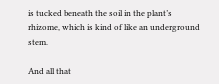is tucked beneath the soil in the plant’s rhizome, which is kind of like an underground stem.

And all that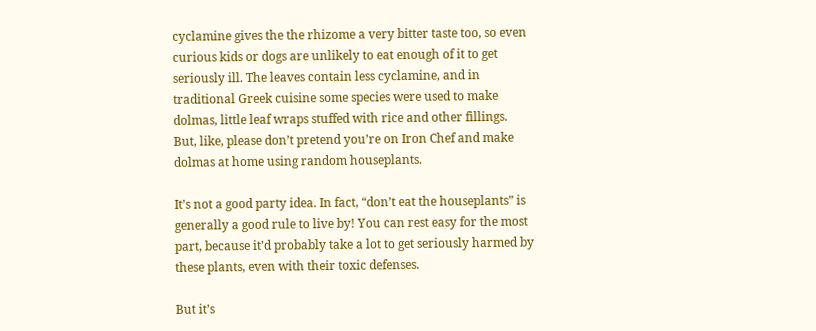cyclamine gives the the rhizome a very bitter taste too, so even curious kids or dogs are unlikely to eat enough of it to get seriously ill. The leaves contain less cyclamine, and in traditional Greek cuisine some species were used to make dolmas, little leaf wraps stuffed with rice and other fillings. But, like, please don’t pretend you’re on Iron Chef and make dolmas at home using random houseplants.

It’s not a good party idea. In fact, “don’t eat the houseplants” is generally a good rule to live by! You can rest easy for the most part, because it’d probably take a lot to get seriously harmed by these plants, even with their toxic defenses.

But it’s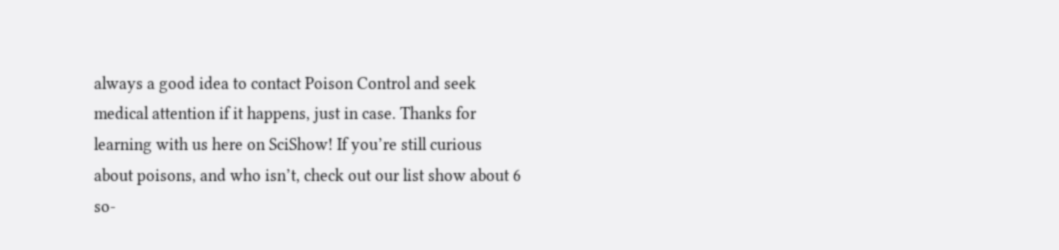always a good idea to contact Poison Control and seek medical attention if it happens, just in case. Thanks for learning with us here on SciShow! If you’re still curious about poisons, and who isn’t, check out our list show about 6 so-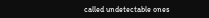called undetectable ones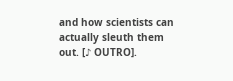and how scientists can actually sleuth them out. [♪ OUTRO].